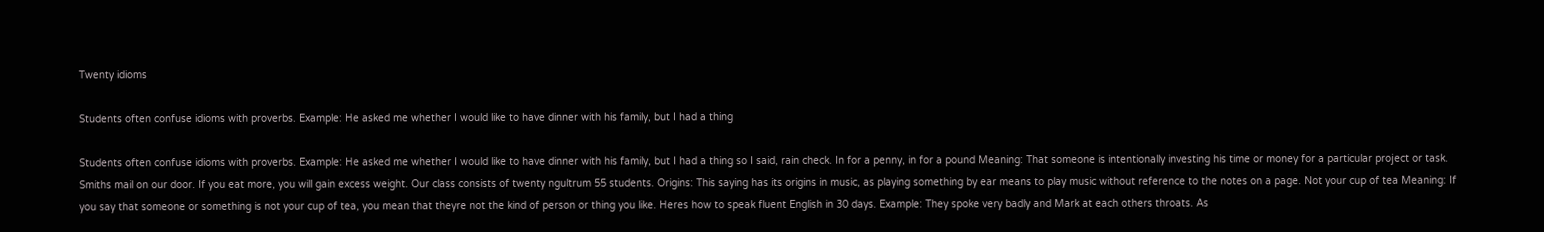Twenty idioms

Students often confuse idioms with proverbs. Example: He asked me whether I would like to have dinner with his family, but I had a thing

Students often confuse idioms with proverbs. Example: He asked me whether I would like to have dinner with his family, but I had a thing so I said, rain check. In for a penny, in for a pound Meaning: That someone is intentionally investing his time or money for a particular project or task. Smiths mail on our door. If you eat more, you will gain excess weight. Our class consists of twenty ngultrum 55 students. Origins: This saying has its origins in music, as playing something by ear means to play music without reference to the notes on a page. Not your cup of tea Meaning: If you say that someone or something is not your cup of tea, you mean that theyre not the kind of person or thing you like. Heres how to speak fluent English in 30 days. Example: They spoke very badly and Mark at each others throats. As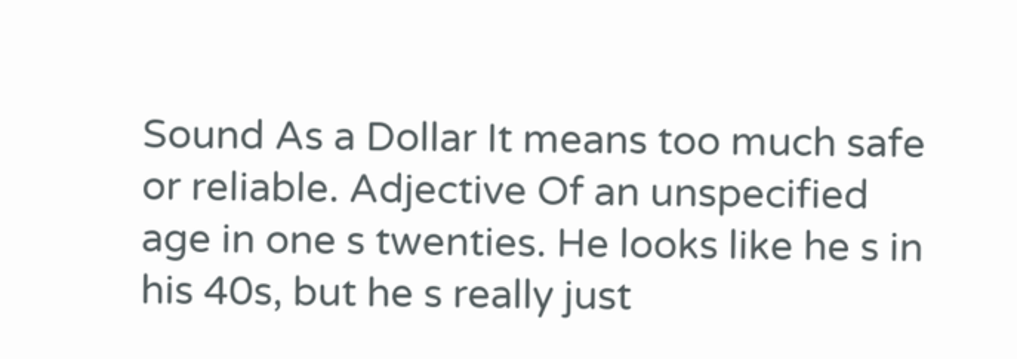Sound As a Dollar It means too much safe or reliable. Adjective Of an unspecified age in one s twenties. He looks like he s in his 40s, but he s really just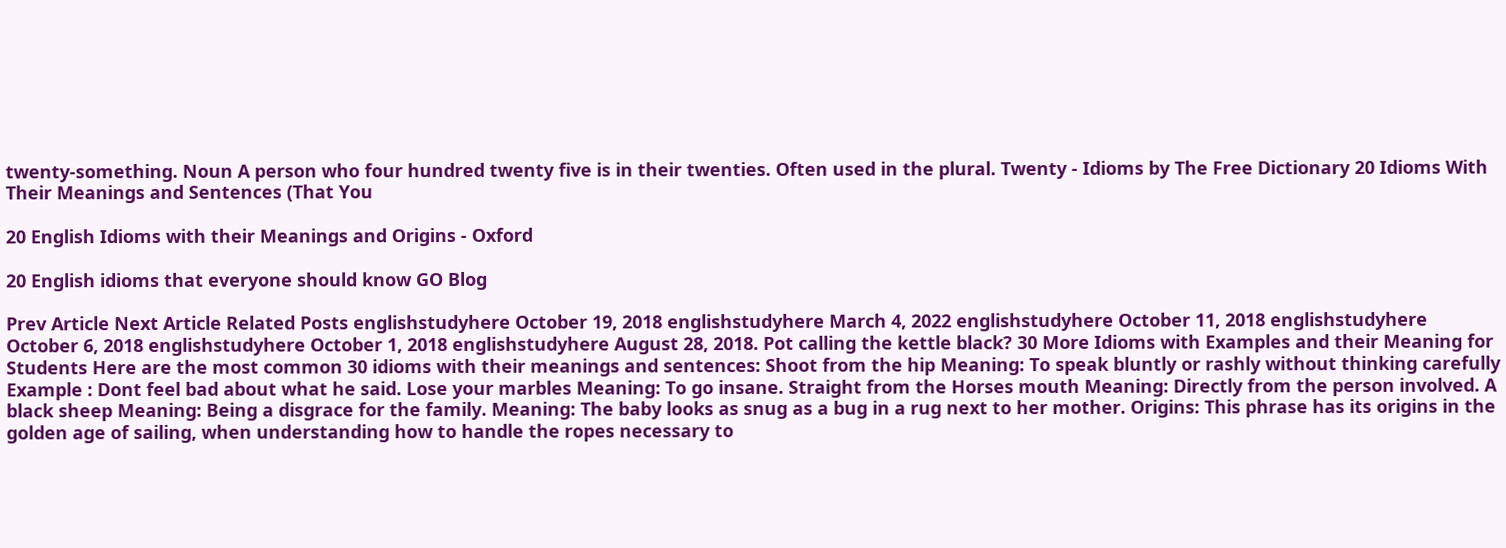twenty-something. Noun A person who four hundred twenty five is in their twenties. Often used in the plural. Twenty - Idioms by The Free Dictionary 20 Idioms With Their Meanings and Sentences (That You

20 English Idioms with their Meanings and Origins - Oxford

20 English idioms that everyone should know GO Blog

Prev Article Next Article Related Posts englishstudyhere October 19, 2018 englishstudyhere March 4, 2022 englishstudyhere October 11, 2018 englishstudyhere October 6, 2018 englishstudyhere October 1, 2018 englishstudyhere August 28, 2018. Pot calling the kettle black? 30 More Idioms with Examples and their Meaning for Students Here are the most common 30 idioms with their meanings and sentences: Shoot from the hip Meaning: To speak bluntly or rashly without thinking carefully Example : Dont feel bad about what he said. Lose your marbles Meaning: To go insane. Straight from the Horses mouth Meaning: Directly from the person involved. A black sheep Meaning: Being a disgrace for the family. Meaning: The baby looks as snug as a bug in a rug next to her mother. Origins: This phrase has its origins in the golden age of sailing, when understanding how to handle the ropes necessary to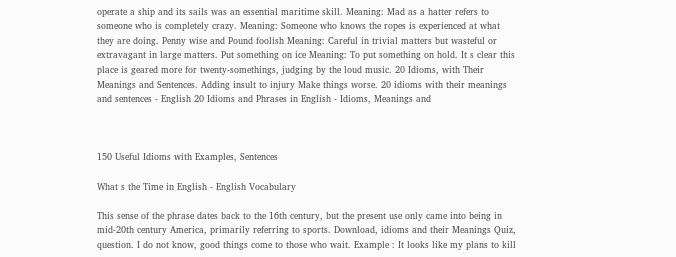operate a ship and its sails was an essential maritime skill. Meaning: Mad as a hatter refers to someone who is completely crazy. Meaning: Someone who knows the ropes is experienced at what they are doing. Penny wise and Pound foolish Meaning: Careful in trivial matters but wasteful or extravagant in large matters. Put something on ice Meaning: To put something on hold. It s clear this place is geared more for twenty-somethings, judging by the loud music. 20 Idioms, with Their Meanings and Sentences. Adding insult to injury Make things worse. 20 idioms with their meanings and sentences - English 20 Idioms and Phrases in English - Idioms, Meanings and



150 Useful Idioms with Examples, Sentences

What s the Time in English - English Vocabulary

This sense of the phrase dates back to the 16th century, but the present use only came into being in mid-20th century America, primarily referring to sports. Download, idioms and their Meanings Quiz, question. I do not know, good things come to those who wait. Example : It looks like my plans to kill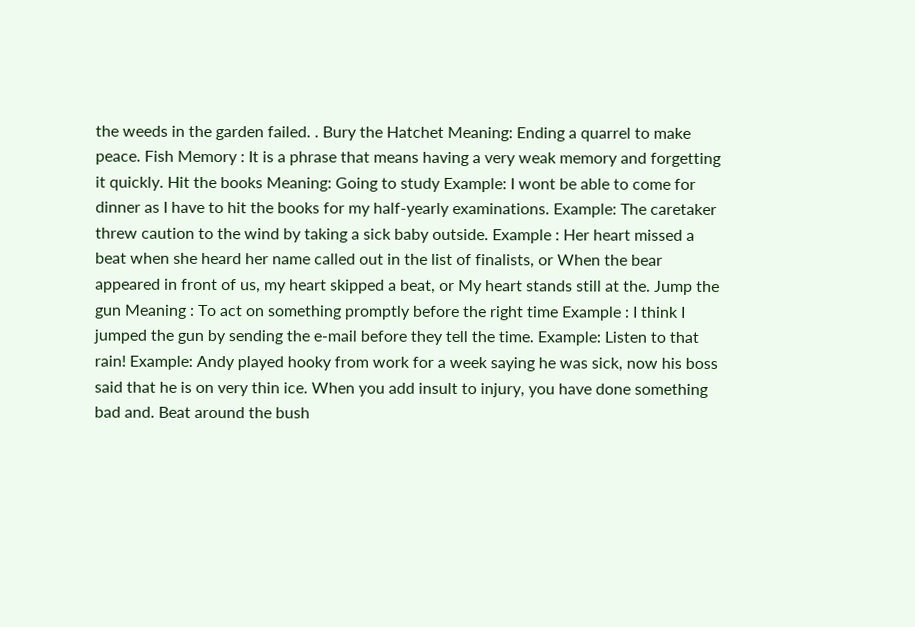the weeds in the garden failed. . Bury the Hatchet Meaning: Ending a quarrel to make peace. Fish Memory : It is a phrase that means having a very weak memory and forgetting it quickly. Hit the books Meaning: Going to study Example: I wont be able to come for dinner as I have to hit the books for my half-yearly examinations. Example: The caretaker threw caution to the wind by taking a sick baby outside. Example : Her heart missed a beat when she heard her name called out in the list of finalists, or When the bear appeared in front of us, my heart skipped a beat, or My heart stands still at the. Jump the gun Meaning : To act on something promptly before the right time Example : I think I jumped the gun by sending the e-mail before they tell the time. Example: Listen to that rain! Example: Andy played hooky from work for a week saying he was sick, now his boss said that he is on very thin ice. When you add insult to injury, you have done something bad and. Beat around the bush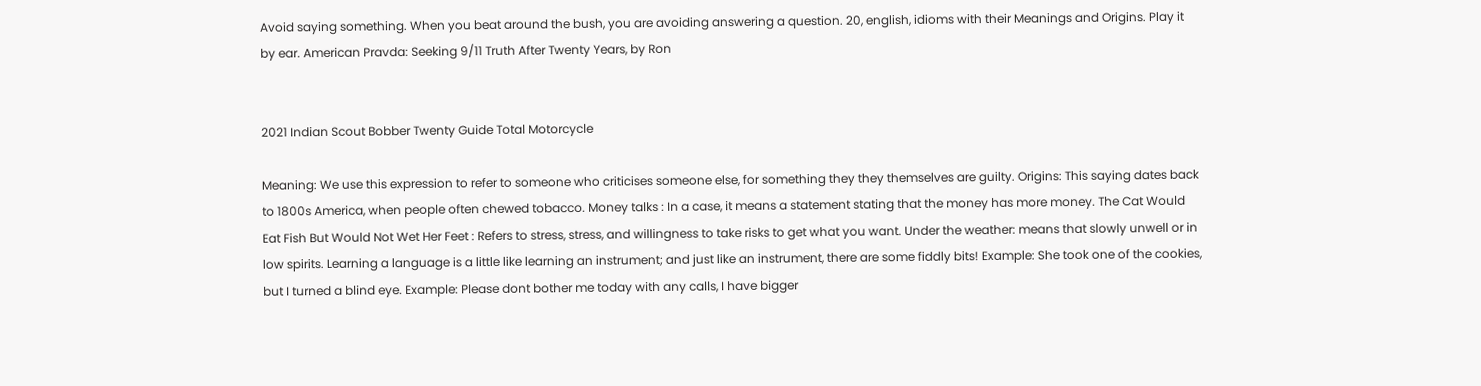Avoid saying something. When you beat around the bush, you are avoiding answering a question. 20, english, idioms with their Meanings and Origins. Play it by ear. American Pravda: Seeking 9/11 Truth After Twenty Years, by Ron


2021 Indian Scout Bobber Twenty Guide Total Motorcycle

Meaning: We use this expression to refer to someone who criticises someone else, for something they they themselves are guilty. Origins: This saying dates back to 1800s America, when people often chewed tobacco. Money talks : In a case, it means a statement stating that the money has more money. The Cat Would Eat Fish But Would Not Wet Her Feet : Refers to stress, stress, and willingness to take risks to get what you want. Under the weather: means that slowly unwell or in low spirits. Learning a language is a little like learning an instrument; and just like an instrument, there are some fiddly bits! Example: She took one of the cookies, but I turned a blind eye. Example: Please dont bother me today with any calls, I have bigger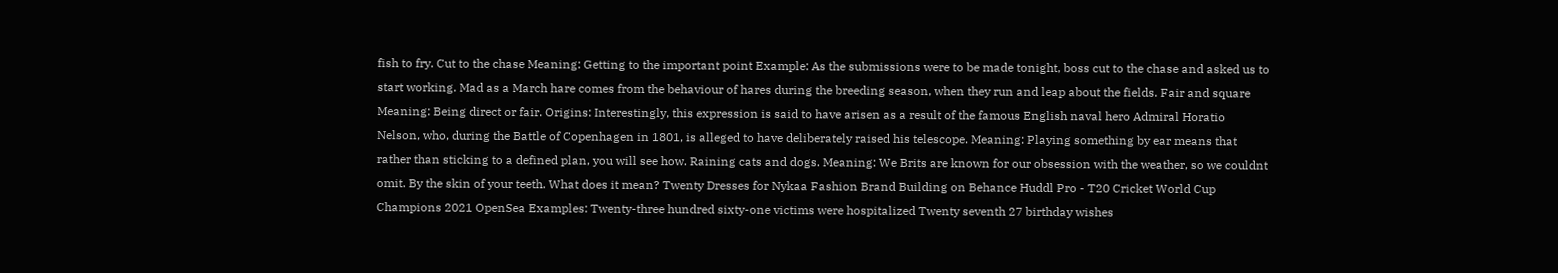fish to fry. Cut to the chase Meaning: Getting to the important point Example: As the submissions were to be made tonight, boss cut to the chase and asked us to start working. Mad as a March hare comes from the behaviour of hares during the breeding season, when they run and leap about the fields. Fair and square Meaning: Being direct or fair. Origins: Interestingly, this expression is said to have arisen as a result of the famous English naval hero Admiral Horatio Nelson, who, during the Battle of Copenhagen in 1801, is alleged to have deliberately raised his telescope. Meaning: Playing something by ear means that rather than sticking to a defined plan, you will see how. Raining cats and dogs. Meaning: We Brits are known for our obsession with the weather, so we couldnt omit. By the skin of your teeth. What does it mean? Twenty Dresses for Nykaa Fashion Brand Building on Behance Huddl Pro - T20 Cricket World Cup Champions 2021 OpenSea Examples: Twenty-three hundred sixty-one victims were hospitalized Twenty seventh 27 birthday wishes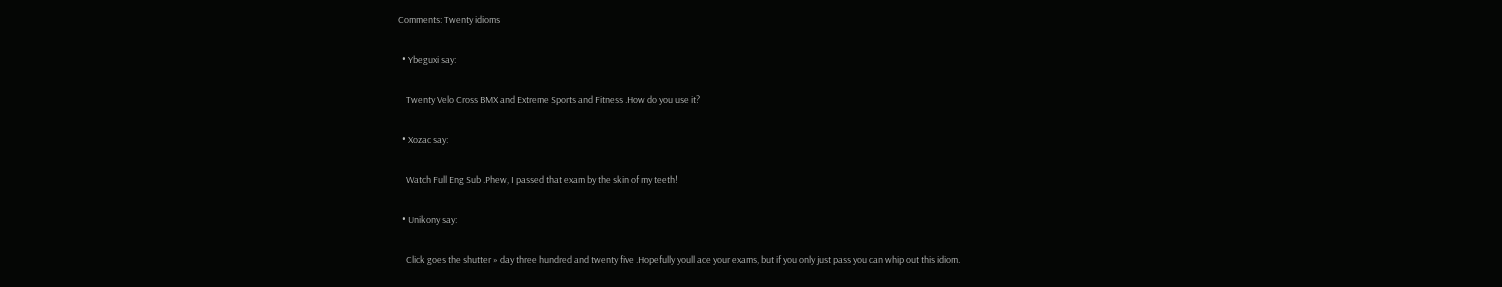Comments: Twenty idioms

  • Ybeguxi say:

    Twenty Velo Cross BMX and Extreme Sports and Fitness .How do you use it?

  • Xozac say:

    Watch Full Eng Sub .Phew, I passed that exam by the skin of my teeth!

  • Unikony say:

    Click goes the shutter » day three hundred and twenty five .Hopefully youll ace your exams, but if you only just pass you can whip out this idiom.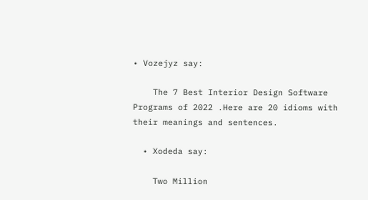• Vozejyz say:

    The 7 Best Interior Design Software Programs of 2022 .Here are 20 idioms with their meanings and sentences.

  • Xodeda say:

    Two Million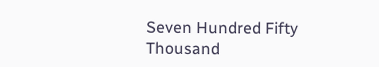Seven Hundred Fifty Thousand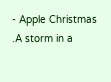- Apple Christmas .A storm in a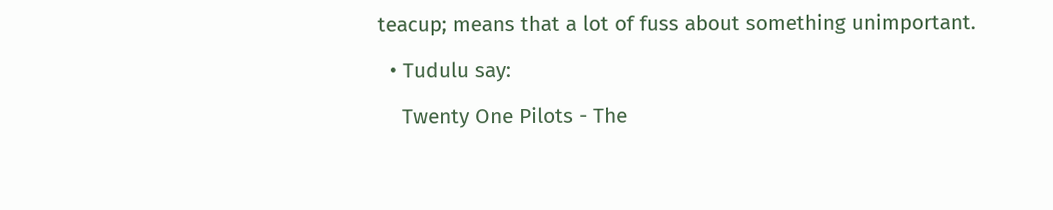teacup; means that a lot of fuss about something unimportant.

  • Tudulu say:

    Twenty One Pilots - The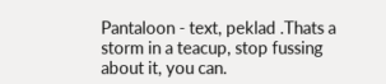Pantaloon - text, peklad .Thats a storm in a teacup, stop fussing about it, you can.